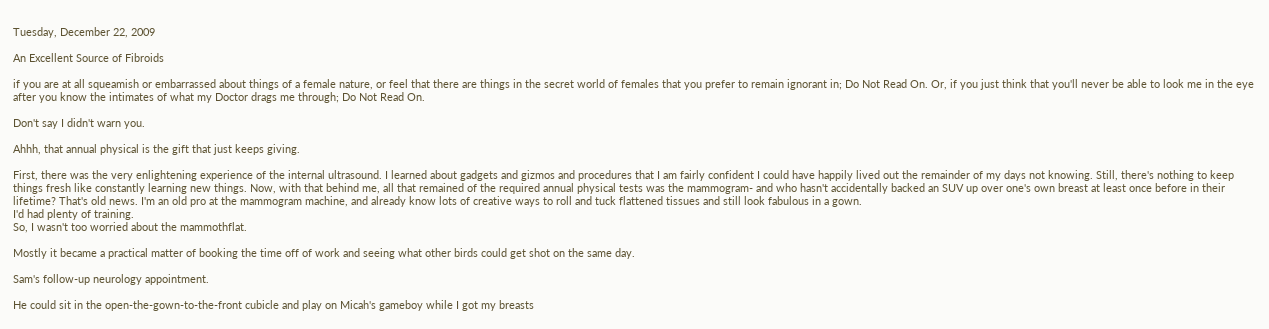Tuesday, December 22, 2009

An Excellent Source of Fibroids

if you are at all squeamish or embarrassed about things of a female nature, or feel that there are things in the secret world of females that you prefer to remain ignorant in; Do Not Read On. Or, if you just think that you'll never be able to look me in the eye after you know the intimates of what my Doctor drags me through; Do Not Read On.

Don't say I didn't warn you.

Ahhh, that annual physical is the gift that just keeps giving.

First, there was the very enlightening experience of the internal ultrasound. I learned about gadgets and gizmos and procedures that I am fairly confident I could have happily lived out the remainder of my days not knowing. Still, there's nothing to keep things fresh like constantly learning new things. Now, with that behind me, all that remained of the required annual physical tests was the mammogram- and who hasn't accidentally backed an SUV up over one's own breast at least once before in their lifetime? That's old news. I'm an old pro at the mammogram machine, and already know lots of creative ways to roll and tuck flattened tissues and still look fabulous in a gown.
I'd had plenty of training.
So, I wasn't too worried about the mammothflat.

Mostly it became a practical matter of booking the time off of work and seeing what other birds could get shot on the same day.

Sam's follow-up neurology appointment.

He could sit in the open-the-gown-to-the-front cubicle and play on Micah's gameboy while I got my breasts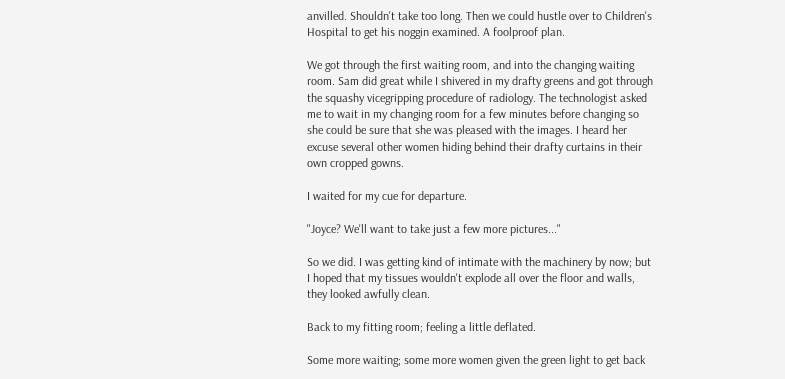anvilled. Shouldn't take too long. Then we could hustle over to Children's Hospital to get his noggin examined. A foolproof plan.

We got through the first waiting room, and into the changing waiting room. Sam did great while I shivered in my drafty greens and got through the squashy vicegripping procedure of radiology. The technologist asked me to wait in my changing room for a few minutes before changing so she could be sure that she was pleased with the images. I heard her excuse several other women hiding behind their drafty curtains in their own cropped gowns.

I waited for my cue for departure.

"Joyce? We'll want to take just a few more pictures..."

So we did. I was getting kind of intimate with the machinery by now; but I hoped that my tissues wouldn't explode all over the floor and walls, they looked awfully clean.

Back to my fitting room; feeling a little deflated.

Some more waiting; some more women given the green light to get back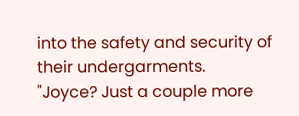into the safety and security of their undergarments.
"Joyce? Just a couple more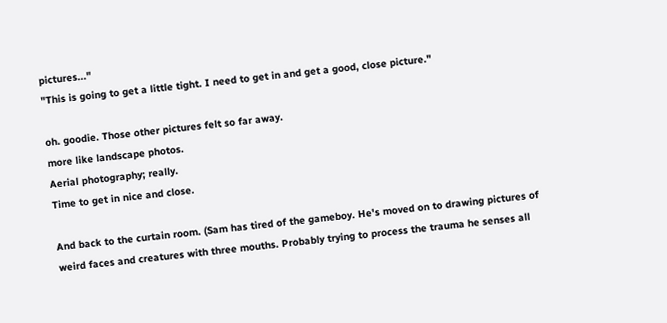pictures..."
"This is going to get a little tight. I need to get in and get a good, close picture."

oh. goodie. Those other pictures felt so far away.
more like landscape photos.
Aerial photography; really.
Time to get in nice and close.

And back to the curtain room. (Sam has tired of the gameboy. He's moved on to drawing pictures of weird faces and creatures with three mouths. Probably trying to process the trauma he senses all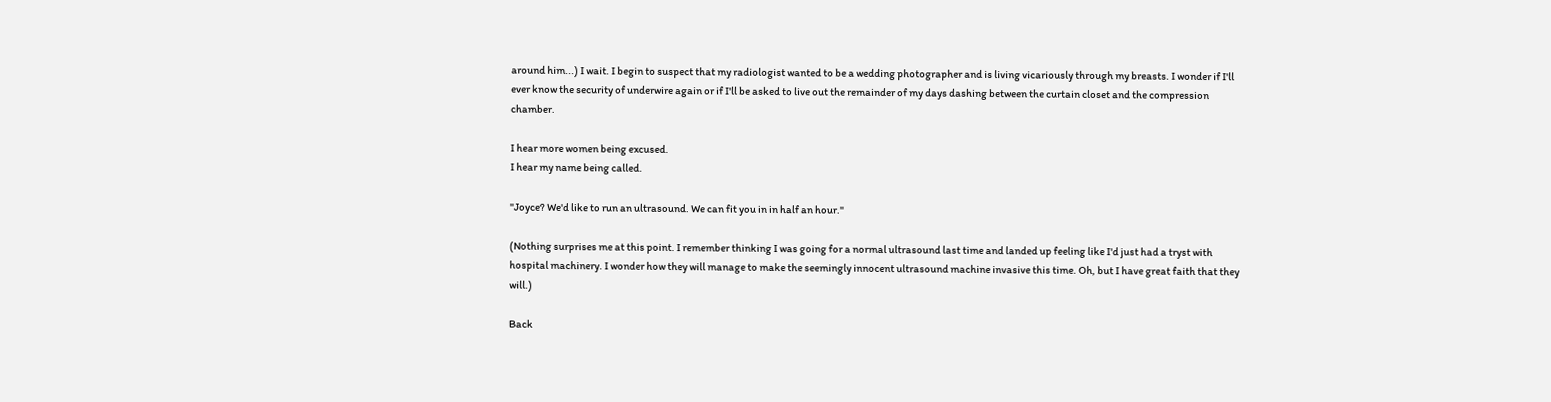around him...) I wait. I begin to suspect that my radiologist wanted to be a wedding photographer and is living vicariously through my breasts. I wonder if I'll ever know the security of underwire again or if I'll be asked to live out the remainder of my days dashing between the curtain closet and the compression chamber.

I hear more women being excused.
I hear my name being called.

"Joyce? We'd like to run an ultrasound. We can fit you in in half an hour."

(Nothing surprises me at this point. I remember thinking I was going for a normal ultrasound last time and landed up feeling like I'd just had a tryst with hospital machinery. I wonder how they will manage to make the seemingly innocent ultrasound machine invasive this time. Oh, but I have great faith that they will.)

Back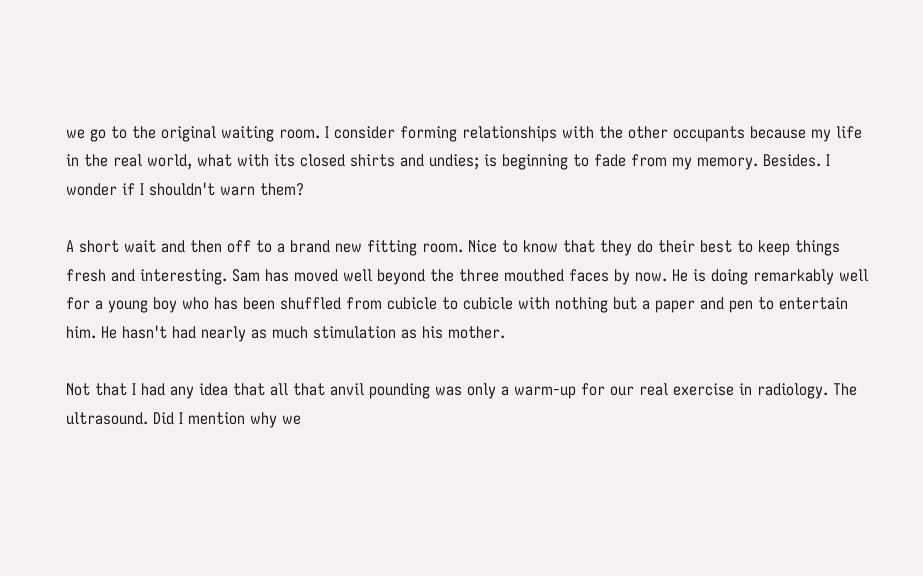we go to the original waiting room. I consider forming relationships with the other occupants because my life in the real world, what with its closed shirts and undies; is beginning to fade from my memory. Besides. I wonder if I shouldn't warn them?

A short wait and then off to a brand new fitting room. Nice to know that they do their best to keep things fresh and interesting. Sam has moved well beyond the three mouthed faces by now. He is doing remarkably well for a young boy who has been shuffled from cubicle to cubicle with nothing but a paper and pen to entertain him. He hasn't had nearly as much stimulation as his mother.

Not that I had any idea that all that anvil pounding was only a warm-up for our real exercise in radiology. The ultrasound. Did I mention why we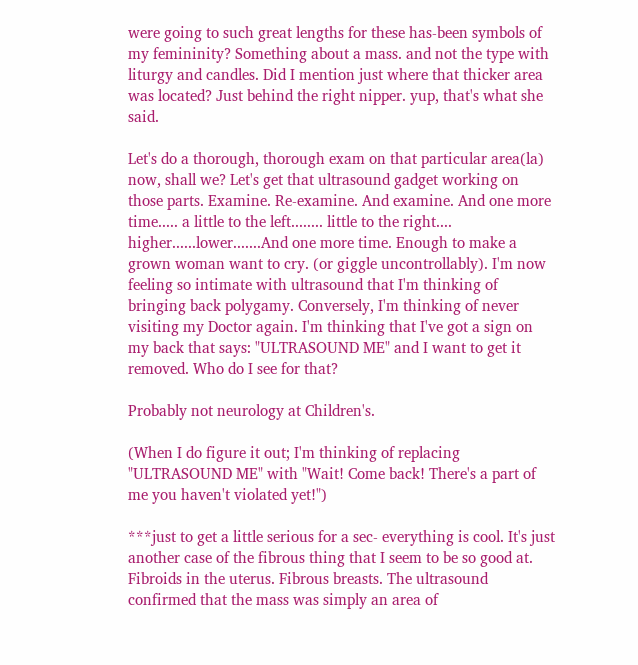were going to such great lengths for these has-been symbols of my femininity? Something about a mass. and not the type with liturgy and candles. Did I mention just where that thicker area was located? Just behind the right nipper. yup, that's what she said.

Let's do a thorough, thorough exam on that particular area(la) now, shall we? Let's get that ultrasound gadget working on those parts. Examine. Re-examine. And examine. And one more time..... a little to the left........ little to the right.... higher......lower.......And one more time. Enough to make a grown woman want to cry. (or giggle uncontrollably). I'm now feeling so intimate with ultrasound that I'm thinking of bringing back polygamy. Conversely, I'm thinking of never visiting my Doctor again. I'm thinking that I've got a sign on my back that says: "ULTRASOUND ME" and I want to get it removed. Who do I see for that?

Probably not neurology at Children's.

(When I do figure it out; I'm thinking of replacing "ULTRASOUND ME" with "Wait! Come back! There's a part of me you haven't violated yet!")

***just to get a little serious for a sec- everything is cool. It's just another case of the fibrous thing that I seem to be so good at. Fibroids in the uterus. Fibrous breasts. The ultrasound confirmed that the mass was simply an area of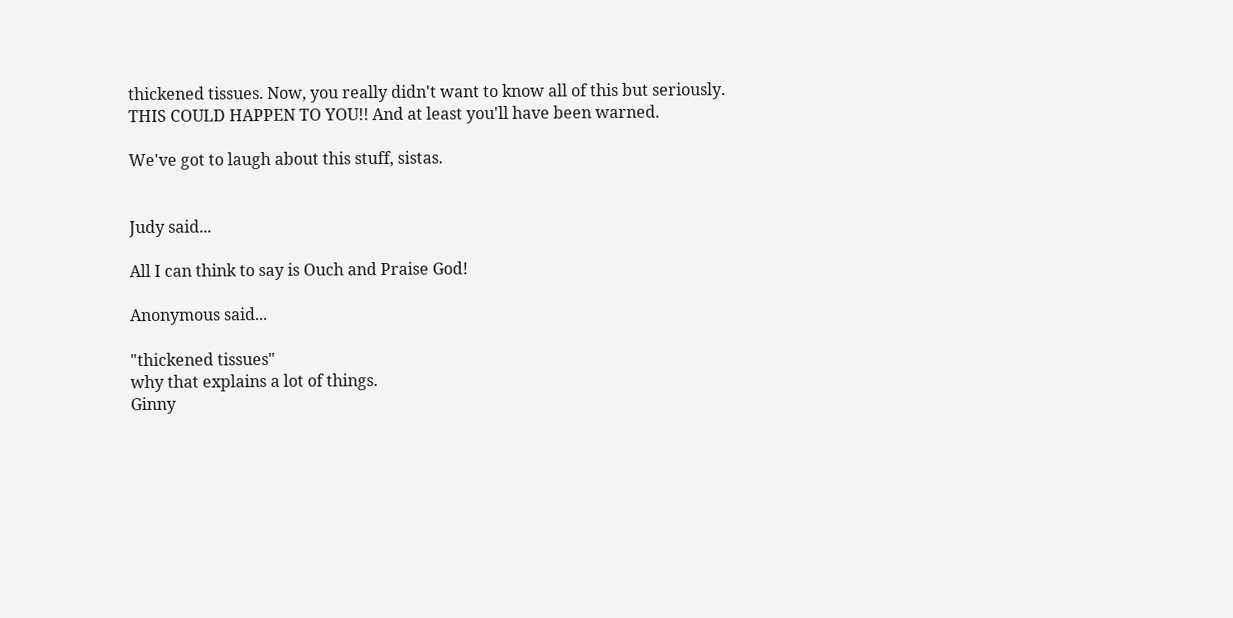thickened tissues. Now, you really didn't want to know all of this but seriously. THIS COULD HAPPEN TO YOU!! And at least you'll have been warned.

We've got to laugh about this stuff, sistas.


Judy said...

All I can think to say is Ouch and Praise God!

Anonymous said...

"thickened tissues"
why that explains a lot of things.
Ginny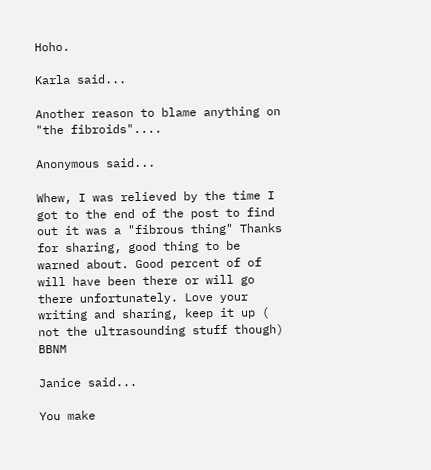Hoho.

Karla said...

Another reason to blame anything on "the fibroids"....

Anonymous said...

Whew, I was relieved by the time I got to the end of the post to find out it was a "fibrous thing" Thanks for sharing, good thing to be warned about. Good percent of of will have been there or will go there unfortunately. Love your writing and sharing, keep it up ( not the ultrasounding stuff though) BBNM

Janice said...

You make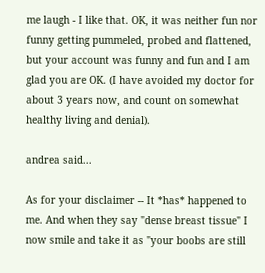me laugh - I like that. OK, it was neither fun nor funny getting pummeled, probed and flattened, but your account was funny and fun and I am glad you are OK. (I have avoided my doctor for about 3 years now, and count on somewhat healthy living and denial).

andrea said...

As for your disclaimer -- It *has* happened to me. And when they say "dense breast tissue" I now smile and take it as "your boobs are still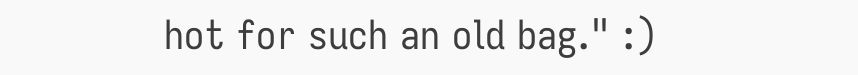hot for such an old bag." :)